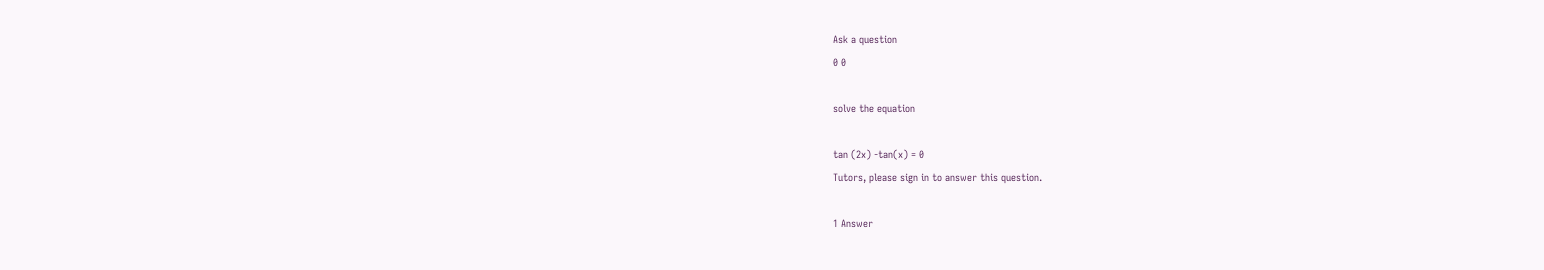Ask a question
0 0

solve the equation

tan (2x) -tan(x) = 0
Tutors, please sign in to answer this question.

1 Answer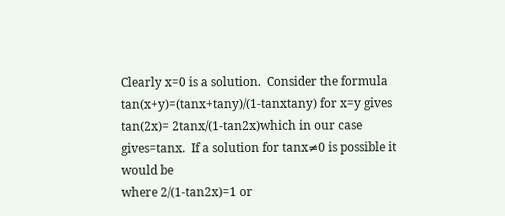Clearly x=0 is a solution.  Consider the formula tan(x+y)=(tanx+tany)/(1-tanxtany) for x=y gives
tan(2x)= 2tanx/(1-tan2x)which in our case gives=tanx.  If a solution for tanx≠0 is possible it would be
where 2/(1-tan2x)=1 or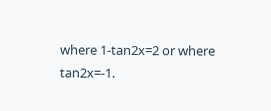where 1-tan2x=2 or where tan2x=-1.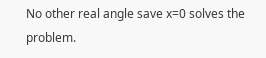No other real angle save x=0 solves the problem.